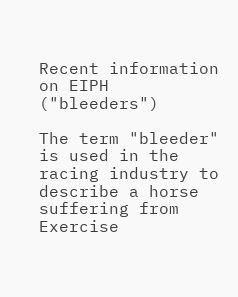Recent information on EIPH ("bleeders")

The term "bleeder" is used in the racing industry to describe a horse suffering from Exercise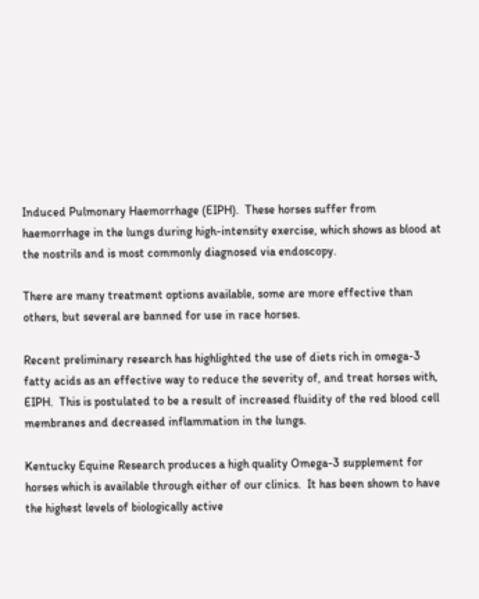Induced Pulmonary Haemorrhage (EIPH).  These horses suffer from haemorrhage in the lungs during high-intensity exercise, which shows as blood at the nostrils and is most commonly diagnosed via endoscopy.

There are many treatment options available, some are more effective than others, but several are banned for use in race horses.

Recent preliminary research has highlighted the use of diets rich in omega-3 fatty acids as an effective way to reduce the severity of, and treat horses with, EIPH.  This is postulated to be a result of increased fluidity of the red blood cell membranes and decreased inflammation in the lungs.

Kentucky Equine Research produces a high quality Omega-3 supplement for horses which is available through either of our clinics.  It has been shown to have the highest levels of biologically active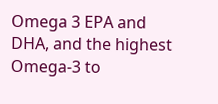Omega 3 EPA and DHA, and the highest Omega-3 to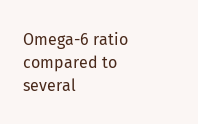Omega-6 ratio compared to several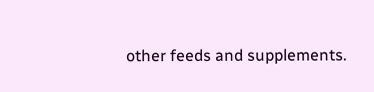other feeds and supplements.